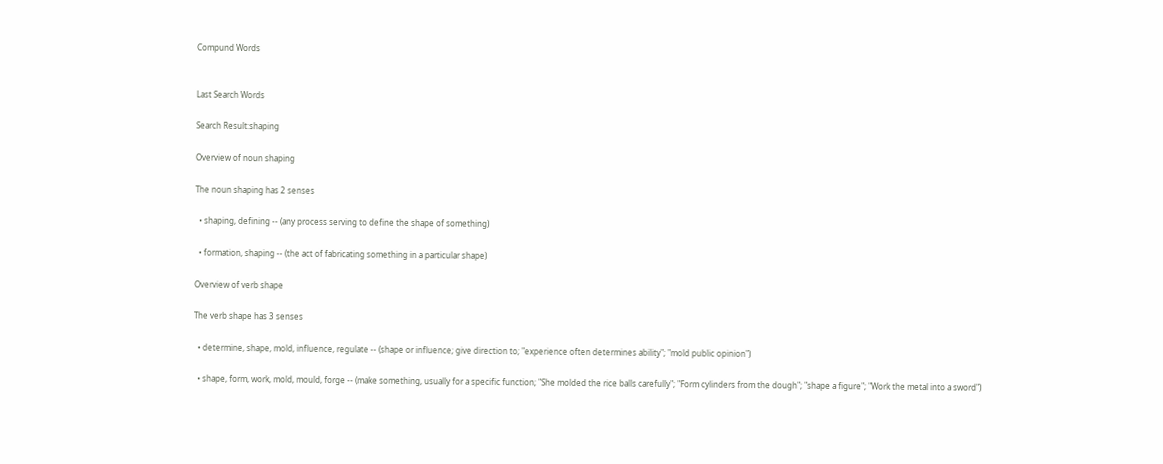Compund Words


Last Search Words

Search Result:shaping

Overview of noun shaping

The noun shaping has 2 senses

  • shaping, defining -- (any process serving to define the shape of something)

  • formation, shaping -- (the act of fabricating something in a particular shape)

Overview of verb shape

The verb shape has 3 senses

  • determine, shape, mold, influence, regulate -- (shape or influence; give direction to; "experience often determines ability"; "mold public opinion")

  • shape, form, work, mold, mould, forge -- (make something, usually for a specific function; "She molded the rice balls carefully"; "Form cylinders from the dough"; "shape a figure"; "Work the metal into a sword")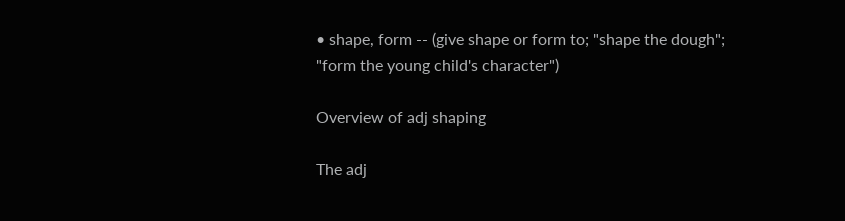• shape, form -- (give shape or form to; "shape the dough"; "form the young child's character")

Overview of adj shaping

The adj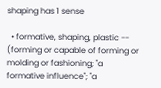shaping has 1 sense

  • formative, shaping, plastic -- (forming or capable of forming or molding or fashioning; "a formative influence"; "a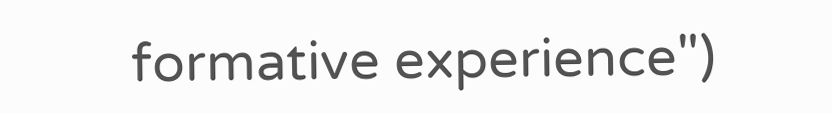formative experience")